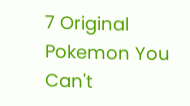7 Original Pokemon You Can't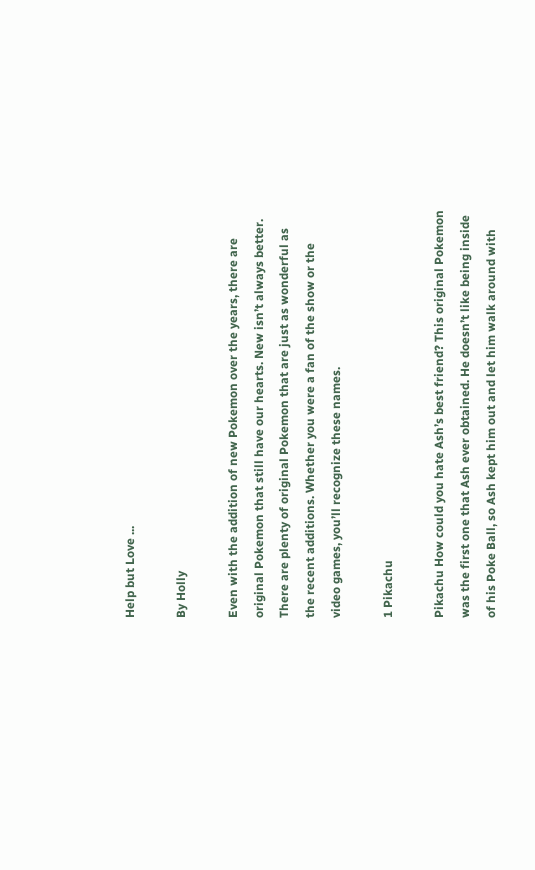Help but Love ...

By Holly

Even with the addition of new Pokemon over the years, there are original Pokemon that still have our hearts. New isn’t always better. There are plenty of original Pokemon that are just as wonderful as the recent additions. Whether you were a fan of the show or the video games, you’ll recognize these names.

1 Pikachu

Pikachu How could you hate Ash’s best friend? This original Pokemon was the first one that Ash ever obtained. He doesn’t like being inside of his Poke Ball, so Ash kept him out and let him walk around with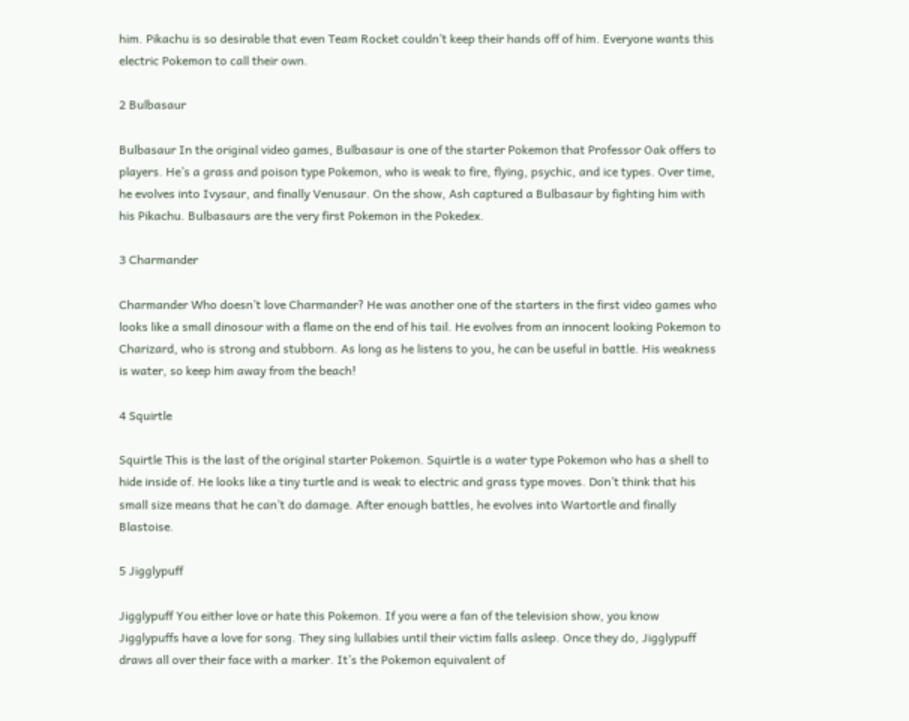him. Pikachu is so desirable that even Team Rocket couldn’t keep their hands off of him. Everyone wants this electric Pokemon to call their own.

2 Bulbasaur

Bulbasaur In the original video games, Bulbasaur is one of the starter Pokemon that Professor Oak offers to players. He’s a grass and poison type Pokemon, who is weak to fire, flying, psychic, and ice types. Over time, he evolves into Ivysaur, and finally Venusaur. On the show, Ash captured a Bulbasaur by fighting him with his Pikachu. Bulbasaurs are the very first Pokemon in the Pokedex.

3 Charmander

Charmander Who doesn’t love Charmander? He was another one of the starters in the first video games who looks like a small dinosour with a flame on the end of his tail. He evolves from an innocent looking Pokemon to Charizard, who is strong and stubborn. As long as he listens to you, he can be useful in battle. His weakness is water, so keep him away from the beach!

4 Squirtle

Squirtle This is the last of the original starter Pokemon. Squirtle is a water type Pokemon who has a shell to hide inside of. He looks like a tiny turtle and is weak to electric and grass type moves. Don’t think that his small size means that he can’t do damage. After enough battles, he evolves into Wartortle and finally Blastoise.

5 Jigglypuff

Jigglypuff You either love or hate this Pokemon. If you were a fan of the television show, you know Jigglypuffs have a love for song. They sing lullabies until their victim falls asleep. Once they do, Jigglypuff draws all over their face with a marker. It’s the Pokemon equivalent of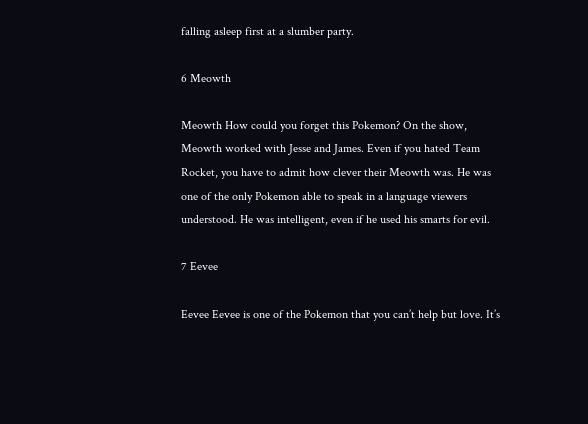falling asleep first at a slumber party.

6 Meowth

Meowth How could you forget this Pokemon? On the show, Meowth worked with Jesse and James. Even if you hated Team Rocket, you have to admit how clever their Meowth was. He was one of the only Pokemon able to speak in a language viewers understood. He was intelligent, even if he used his smarts for evil.

7 Eevee

Eevee Eevee is one of the Pokemon that you can’t help but love. It’s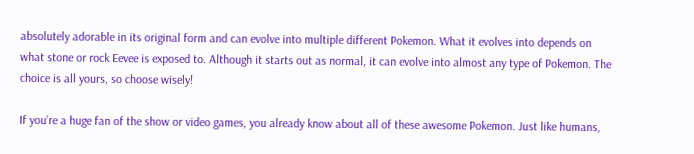absolutely adorable in its original form and can evolve into multiple different Pokemon. What it evolves into depends on what stone or rock Eevee is exposed to. Although it starts out as normal, it can evolve into almost any type of Pokemon. The choice is all yours, so choose wisely!

If you’re a huge fan of the show or video games, you already know about all of these awesome Pokemon. Just like humans,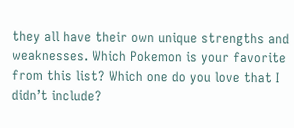they all have their own unique strengths and weaknesses. Which Pokemon is your favorite from this list? Which one do you love that I didn’t include?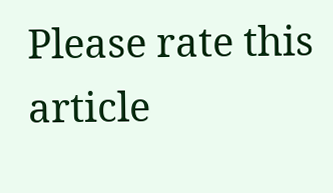Please rate this article